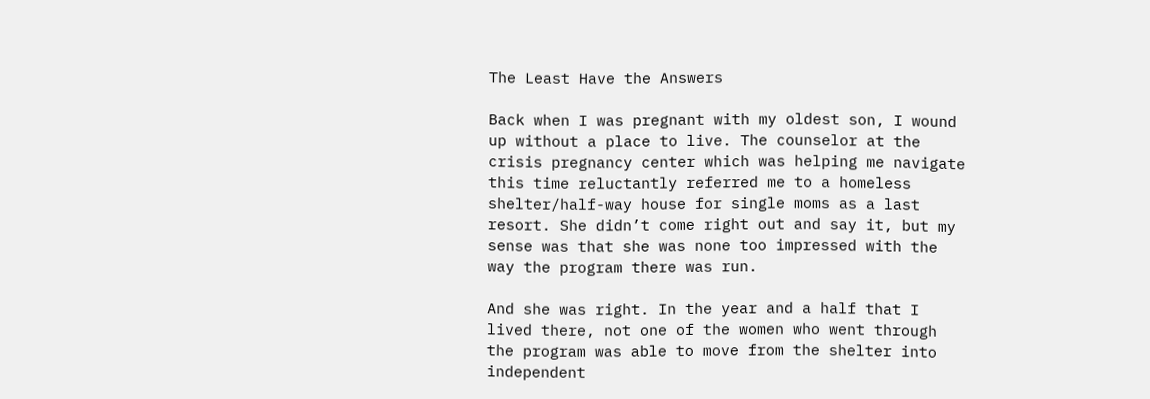The Least Have the Answers

Back when I was pregnant with my oldest son, I wound up without a place to live. The counselor at the crisis pregnancy center which was helping me navigate this time reluctantly referred me to a homeless shelter/half-way house for single moms as a last resort. She didn’t come right out and say it, but my sense was that she was none too impressed with the way the program there was run.

And she was right. In the year and a half that I lived there, not one of the women who went through the program was able to move from the shelter into independent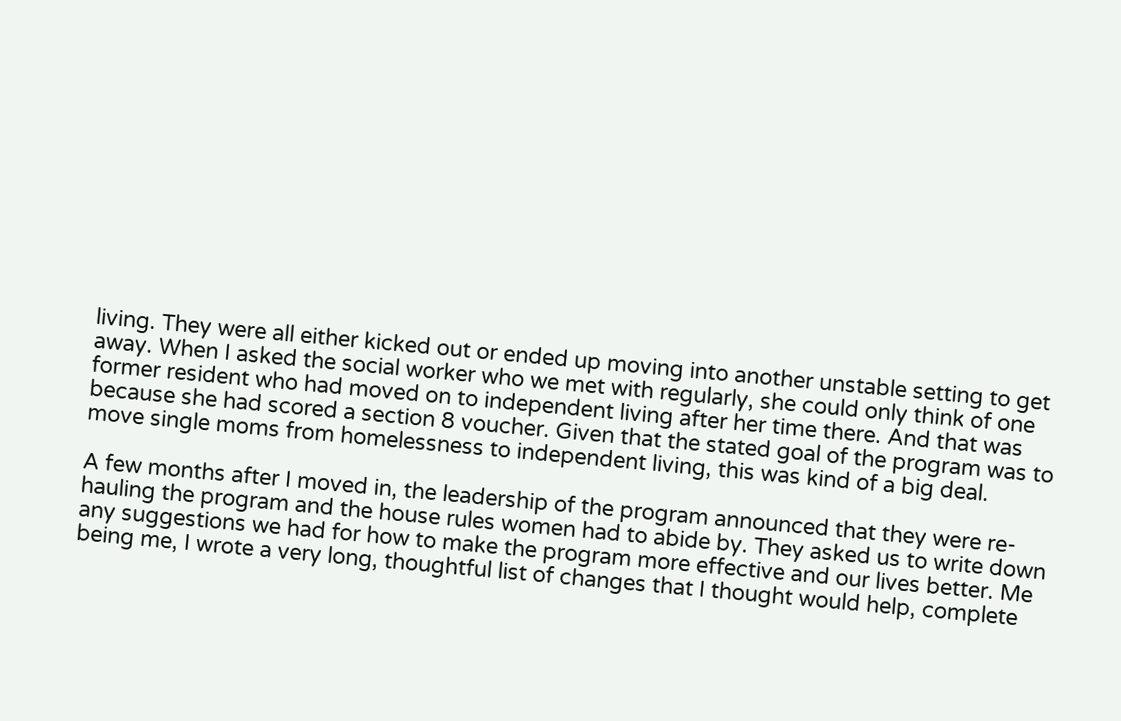living. They were all either kicked out or ended up moving into another unstable setting to get away. When I asked the social worker who we met with regularly, she could only think of one former resident who had moved on to independent living after her time there. And that was because she had scored a section 8 voucher. Given that the stated goal of the program was to move single moms from homelessness to independent living, this was kind of a big deal.

A few months after I moved in, the leadership of the program announced that they were re-hauling the program and the house rules women had to abide by. They asked us to write down any suggestions we had for how to make the program more effective and our lives better. Me being me, I wrote a very long, thoughtful list of changes that I thought would help, complete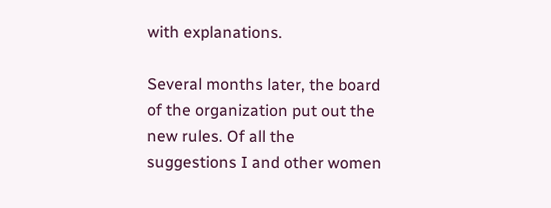with explanations.

Several months later, the board of the organization put out the new rules. Of all the suggestions I and other women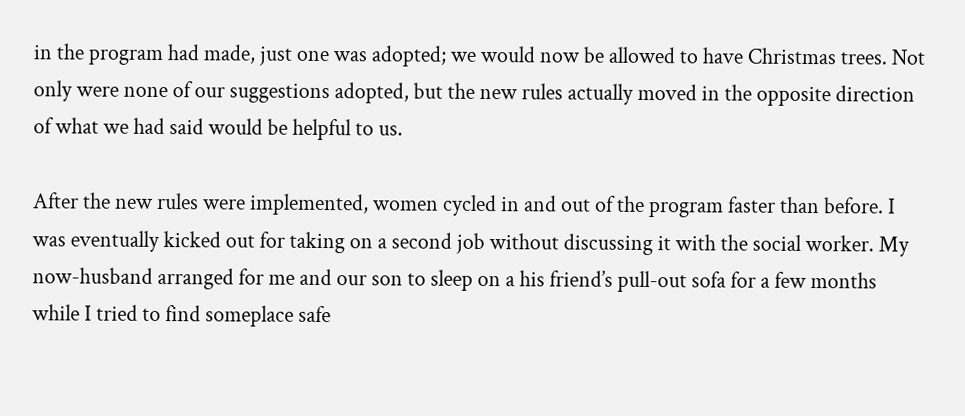in the program had made, just one was adopted; we would now be allowed to have Christmas trees. Not only were none of our suggestions adopted, but the new rules actually moved in the opposite direction of what we had said would be helpful to us.

After the new rules were implemented, women cycled in and out of the program faster than before. I was eventually kicked out for taking on a second job without discussing it with the social worker. My now-husband arranged for me and our son to sleep on a his friend’s pull-out sofa for a few months while I tried to find someplace safe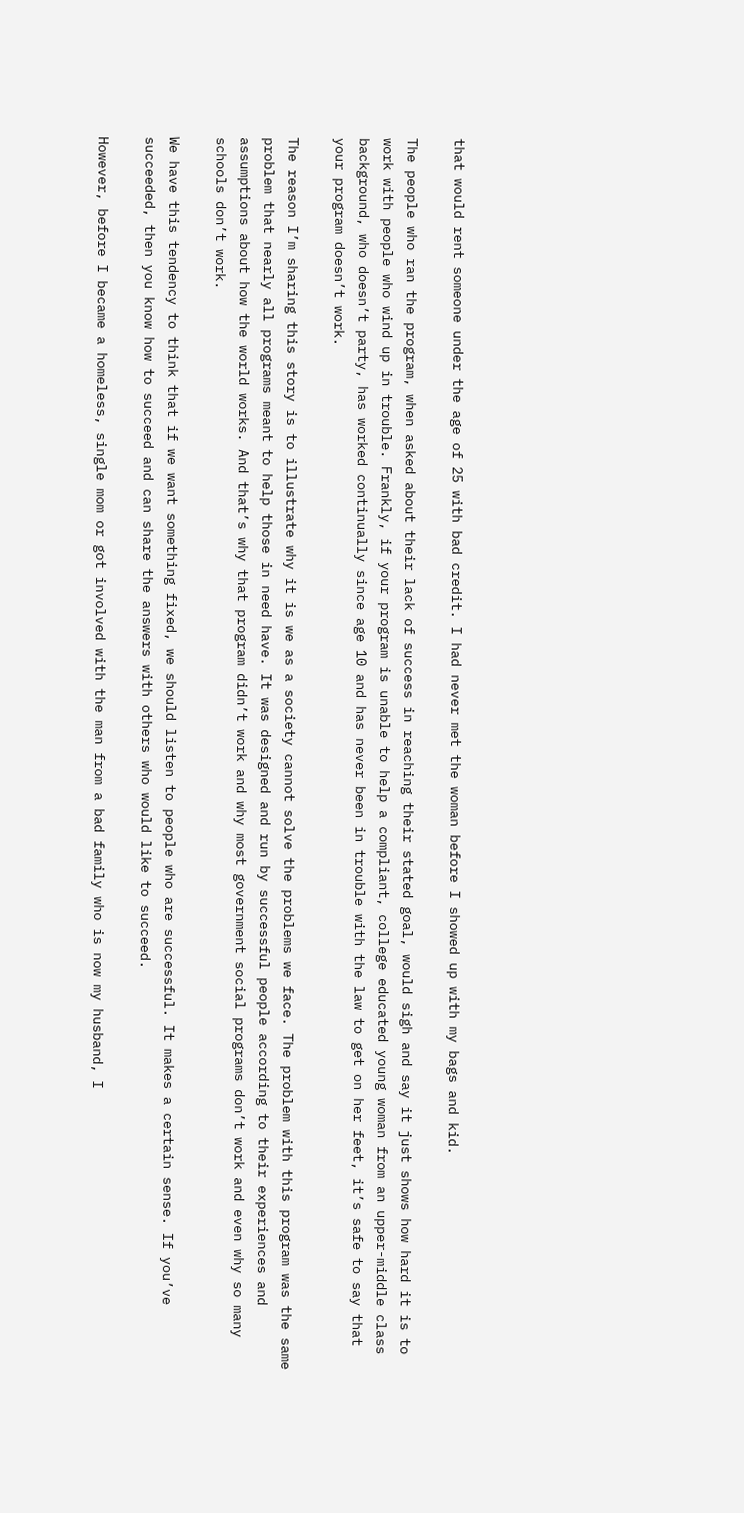that would rent someone under the age of 25 with bad credit. I had never met the woman before I showed up with my bags and kid.

The people who ran the program, when asked about their lack of success in reaching their stated goal, would sigh and say it just shows how hard it is to work with people who wind up in trouble. Frankly, if your program is unable to help a compliant, college educated young woman from an upper-middle class background, who doesn’t party, has worked continually since age 10 and has never been in trouble with the law to get on her feet, it’s safe to say that your program doesn’t work.

The reason I’m sharing this story is to illustrate why it is we as a society cannot solve the problems we face. The problem with this program was the same problem that nearly all programs meant to help those in need have. It was designed and run by successful people according to their experiences and assumptions about how the world works. And that’s why that program didn’t work and why most government social programs don’t work and even why so many schools don’t work.

We have this tendency to think that if we want something fixed, we should listen to people who are successful. It makes a certain sense. If you’ve succeeded, then you know how to succeed and can share the answers with others who would like to succeed.

However, before I became a homeless, single mom or got involved with the man from a bad family who is now my husband, I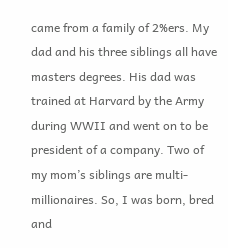came from a family of 2%ers. My dad and his three siblings all have masters degrees. His dad was trained at Harvard by the Army during WWII and went on to be president of a company. Two of my mom’s siblings are multi-millionaires. So, I was born, bred and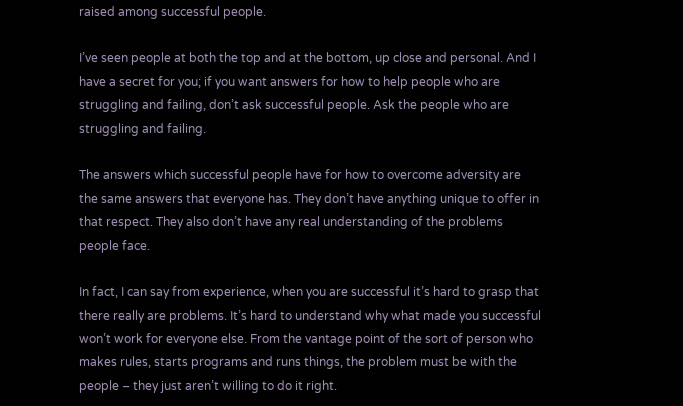raised among successful people.

I’ve seen people at both the top and at the bottom, up close and personal. And I have a secret for you; if you want answers for how to help people who are struggling and failing, don’t ask successful people. Ask the people who are struggling and failing.

The answers which successful people have for how to overcome adversity are the same answers that everyone has. They don’t have anything unique to offer in that respect. They also don’t have any real understanding of the problems people face.

In fact, I can say from experience, when you are successful it’s hard to grasp that there really are problems. It’s hard to understand why what made you successful won’t work for everyone else. From the vantage point of the sort of person who makes rules, starts programs and runs things, the problem must be with the people – they just aren’t willing to do it right.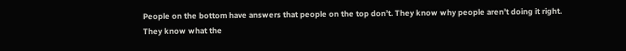People on the bottom have answers that people on the top don’t. They know why people aren’t doing it right. They know what the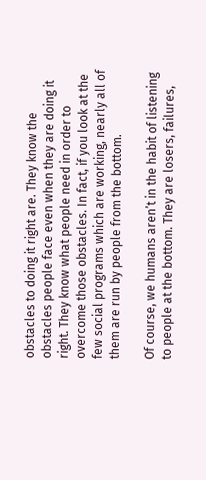obstacles to doing it right are. They know the obstacles people face even when they are doing it right. They know what people need in order to overcome those obstacles. In fact, if you look at the few social programs which are working, nearly all of them are run by people from the bottom.

Of course, we humans aren’t in the habit of listening to people at the bottom. They are losers, failures,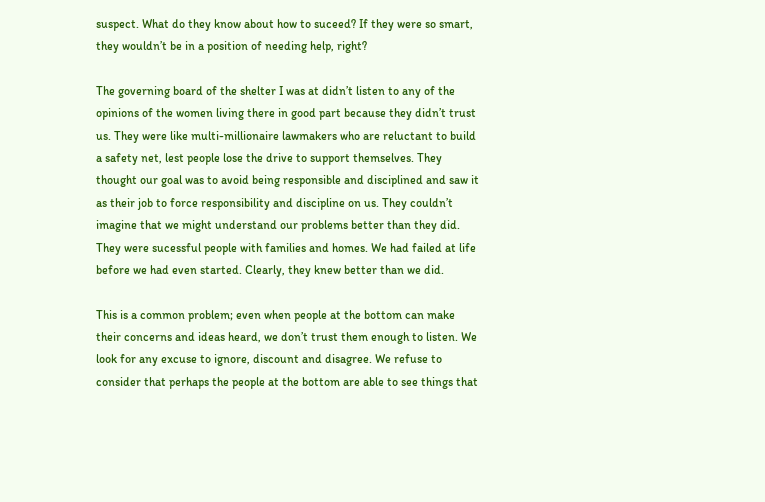suspect. What do they know about how to suceed? If they were so smart, they wouldn’t be in a position of needing help, right?

The governing board of the shelter I was at didn’t listen to any of the opinions of the women living there in good part because they didn’t trust us. They were like multi-millionaire lawmakers who are reluctant to build a safety net, lest people lose the drive to support themselves. They thought our goal was to avoid being responsible and disciplined and saw it as their job to force responsibility and discipline on us. They couldn’t imagine that we might understand our problems better than they did. They were sucessful people with families and homes. We had failed at life before we had even started. Clearly, they knew better than we did.

This is a common problem; even when people at the bottom can make their concerns and ideas heard, we don’t trust them enough to listen. We look for any excuse to ignore, discount and disagree. We refuse to consider that perhaps the people at the bottom are able to see things that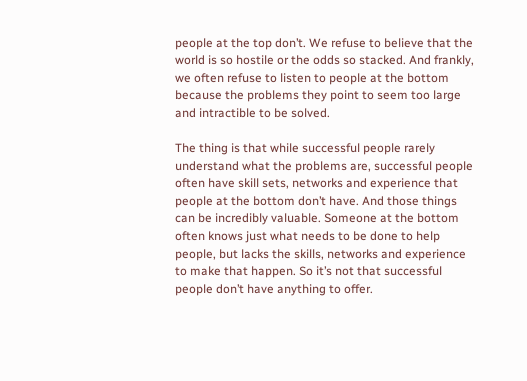people at the top don’t. We refuse to believe that the world is so hostile or the odds so stacked. And frankly, we often refuse to listen to people at the bottom because the problems they point to seem too large and intractible to be solved.

The thing is that while successful people rarely understand what the problems are, successful people often have skill sets, networks and experience that people at the bottom don’t have. And those things can be incredibly valuable. Someone at the bottom often knows just what needs to be done to help people, but lacks the skills, networks and experience to make that happen. So it’s not that successful people don’t have anything to offer.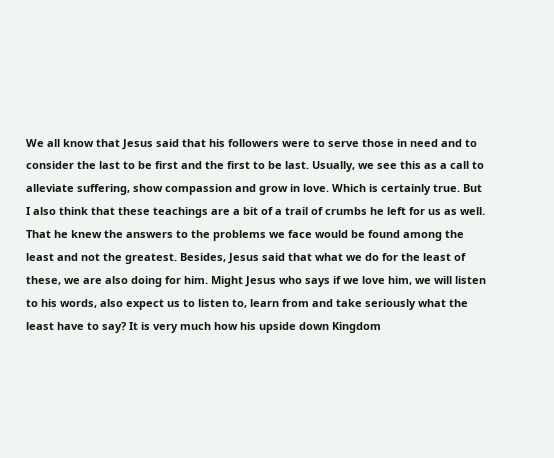We all know that Jesus said that his followers were to serve those in need and to consider the last to be first and the first to be last. Usually, we see this as a call to alleviate suffering, show compassion and grow in love. Which is certainly true. But I also think that these teachings are a bit of a trail of crumbs he left for us as well. That he knew the answers to the problems we face would be found among the least and not the greatest. Besides, Jesus said that what we do for the least of these, we are also doing for him. Might Jesus who says if we love him, we will listen to his words, also expect us to listen to, learn from and take seriously what the least have to say? It is very much how his upside down Kingdom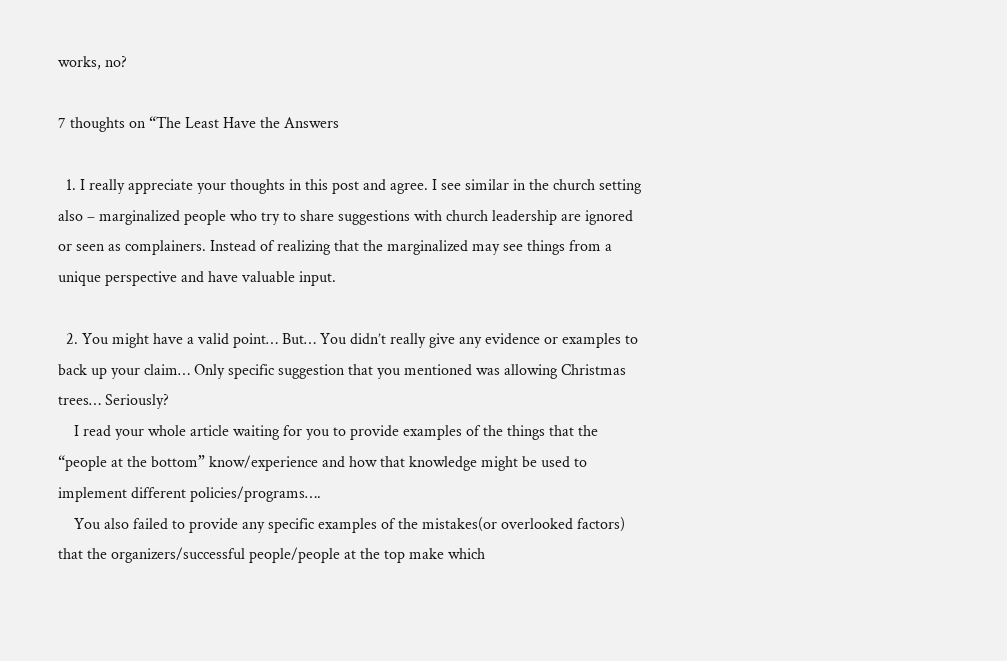works, no?

7 thoughts on “The Least Have the Answers

  1. I really appreciate your thoughts in this post and agree. I see similar in the church setting also – marginalized people who try to share suggestions with church leadership are ignored or seen as complainers. Instead of realizing that the marginalized may see things from a unique perspective and have valuable input.

  2. You might have a valid point… But… You didn’t really give any evidence or examples to back up your claim… Only specific suggestion that you mentioned was allowing Christmas trees… Seriously?
    I read your whole article waiting for you to provide examples of the things that the “people at the bottom” know/experience and how that knowledge might be used to implement different policies/programs….
    You also failed to provide any specific examples of the mistakes(or overlooked factors) that the organizers/successful people/people at the top make which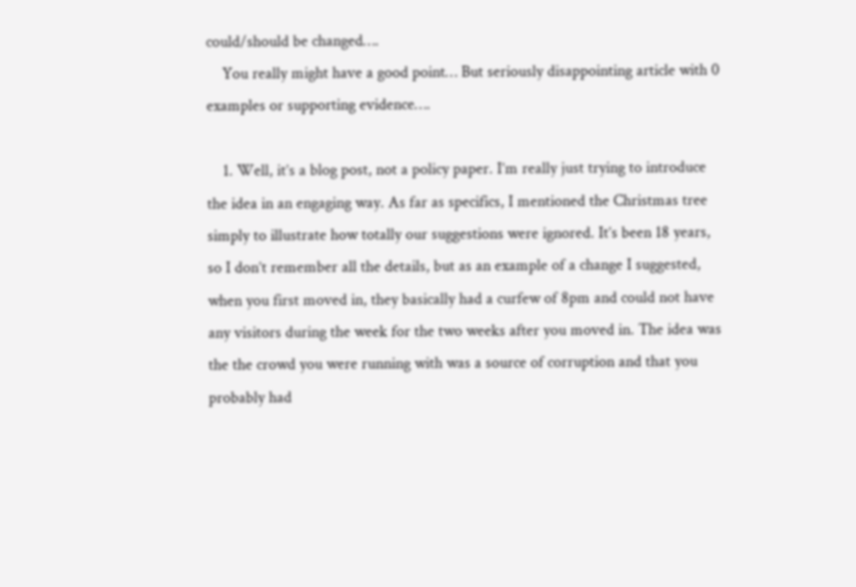could/should be changed….
    You really might have a good point… But seriously disappointing article with 0 examples or supporting evidence….

    1. Well, it’s a blog post, not a policy paper. I’m really just trying to introduce the idea in an engaging way. As far as specifics, I mentioned the Christmas tree simply to illustrate how totally our suggestions were ignored. It’s been 18 years, so I don’t remember all the details, but as an example of a change I suggested, when you first moved in, they basically had a curfew of 8pm and could not have any visitors during the week for the two weeks after you moved in. The idea was the the crowd you were running with was a source of corruption and that you probably had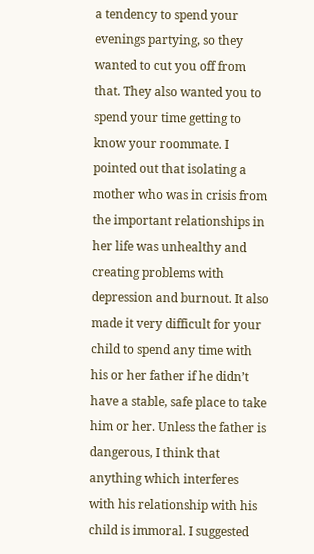a tendency to spend your evenings partying, so they wanted to cut you off from that. They also wanted you to spend your time getting to know your roommate. I pointed out that isolating a mother who was in crisis from the important relationships in her life was unhealthy and creating problems with depression and burnout. It also made it very difficult for your child to spend any time with his or her father if he didn’t have a stable, safe place to take him or her. Unless the father is dangerous, I think that anything which interferes with his relationship with his child is immoral. I suggested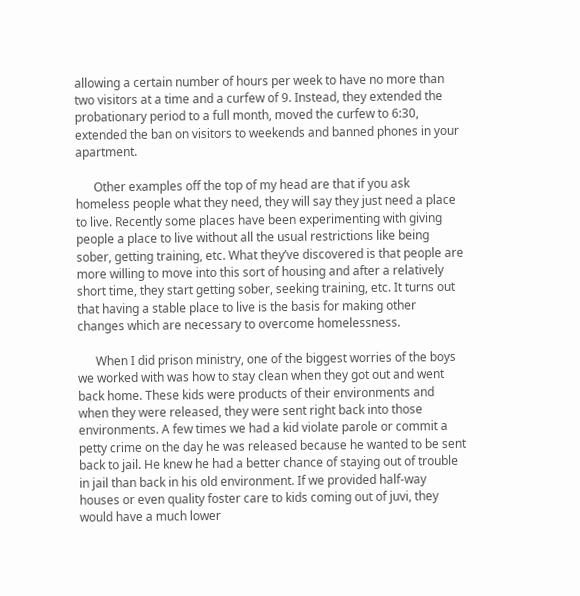allowing a certain number of hours per week to have no more than two visitors at a time and a curfew of 9. Instead, they extended the probationary period to a full month, moved the curfew to 6:30, extended the ban on visitors to weekends and banned phones in your apartment.

      Other examples off the top of my head are that if you ask homeless people what they need, they will say they just need a place to live. Recently some places have been experimenting with giving people a place to live without all the usual restrictions like being sober, getting training, etc. What they’ve discovered is that people are more willing to move into this sort of housing and after a relatively short time, they start getting sober, seeking training, etc. It turns out that having a stable place to live is the basis for making other changes which are necessary to overcome homelessness.

      When I did prison ministry, one of the biggest worries of the boys we worked with was how to stay clean when they got out and went back home. These kids were products of their environments and when they were released, they were sent right back into those environments. A few times we had a kid violate parole or commit a petty crime on the day he was released because he wanted to be sent back to jail. He knew he had a better chance of staying out of trouble in jail than back in his old environment. If we provided half-way houses or even quality foster care to kids coming out of juvi, they would have a much lower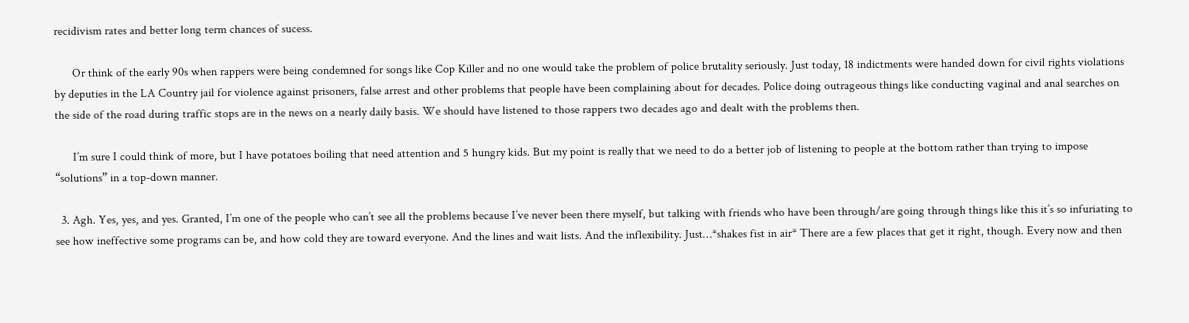recidivism rates and better long term chances of sucess.

      Or think of the early 90s when rappers were being condemned for songs like Cop Killer and no one would take the problem of police brutality seriously. Just today, 18 indictments were handed down for civil rights violations by deputies in the LA Country jail for violence against prisoners, false arrest and other problems that people have been complaining about for decades. Police doing outrageous things like conducting vaginal and anal searches on the side of the road during traffic stops are in the news on a nearly daily basis. We should have listened to those rappers two decades ago and dealt with the problems then.

      I’m sure I could think of more, but I have potatoes boiling that need attention and 5 hungry kids. But my point is really that we need to do a better job of listening to people at the bottom rather than trying to impose “solutions” in a top-down manner.

  3. Agh. Yes, yes, and yes. Granted, I’m one of the people who can’t see all the problems because I’ve never been there myself, but talking with friends who have been through/are going through things like this it’s so infuriating to see how ineffective some programs can be, and how cold they are toward everyone. And the lines and wait lists. And the inflexibility. Just…*shakes fist in air* There are a few places that get it right, though. Every now and then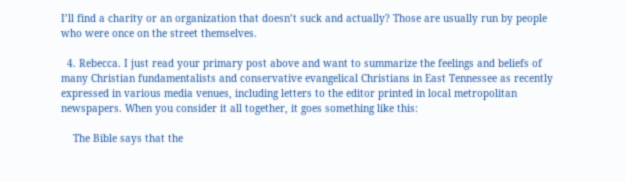I’ll find a charity or an organization that doesn’t suck and actually? Those are usually run by people who were once on the street themselves.

  4. Rebecca. I just read your primary post above and want to summarize the feelings and beliefs of many Christian fundamentalists and conservative evangelical Christians in East Tennessee as recently expressed in various media venues, including letters to the editor printed in local metropolitan newspapers. When you consider it all together, it goes something like this:

    The Bible says that the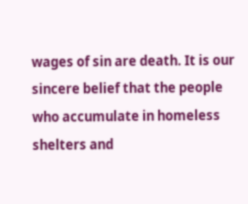wages of sin are death. It is our sincere belief that the people who accumulate in homeless shelters and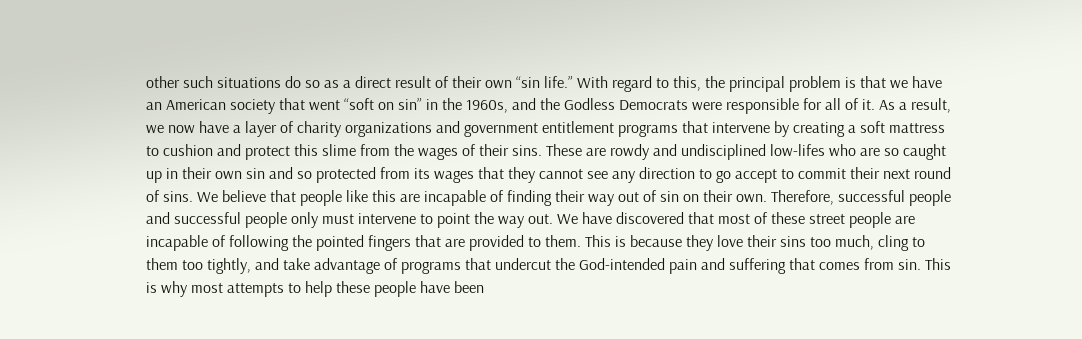other such situations do so as a direct result of their own “sin life.” With regard to this, the principal problem is that we have an American society that went “soft on sin” in the 1960s, and the Godless Democrats were responsible for all of it. As a result, we now have a layer of charity organizations and government entitlement programs that intervene by creating a soft mattress to cushion and protect this slime from the wages of their sins. These are rowdy and undisciplined low-lifes who are so caught up in their own sin and so protected from its wages that they cannot see any direction to go accept to commit their next round of sins. We believe that people like this are incapable of finding their way out of sin on their own. Therefore, successful people and successful people only must intervene to point the way out. We have discovered that most of these street people are incapable of following the pointed fingers that are provided to them. This is because they love their sins too much, cling to them too tightly, and take advantage of programs that undercut the God-intended pain and suffering that comes from sin. This is why most attempts to help these people have been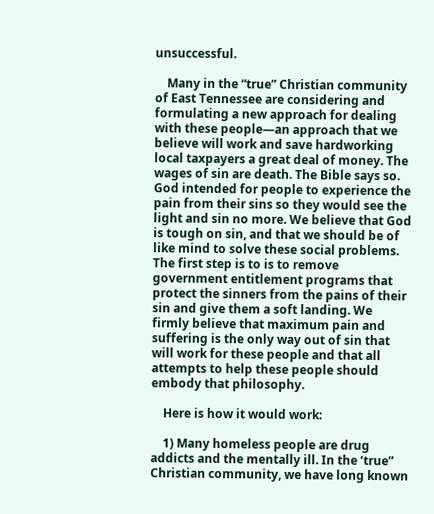unsuccessful.

    Many in the “true” Christian community of East Tennessee are considering and formulating a new approach for dealing with these people—an approach that we believe will work and save hardworking local taxpayers a great deal of money. The wages of sin are death. The Bible says so. God intended for people to experience the pain from their sins so they would see the light and sin no more. We believe that God is tough on sin, and that we should be of like mind to solve these social problems. The first step is to is to remove government entitlement programs that protect the sinners from the pains of their sin and give them a soft landing. We firmly believe that maximum pain and suffering is the only way out of sin that will work for these people and that all attempts to help these people should embody that philosophy.

    Here is how it would work:

    1) Many homeless people are drug addicts and the mentally ill. In the ‘true” Christian community, we have long known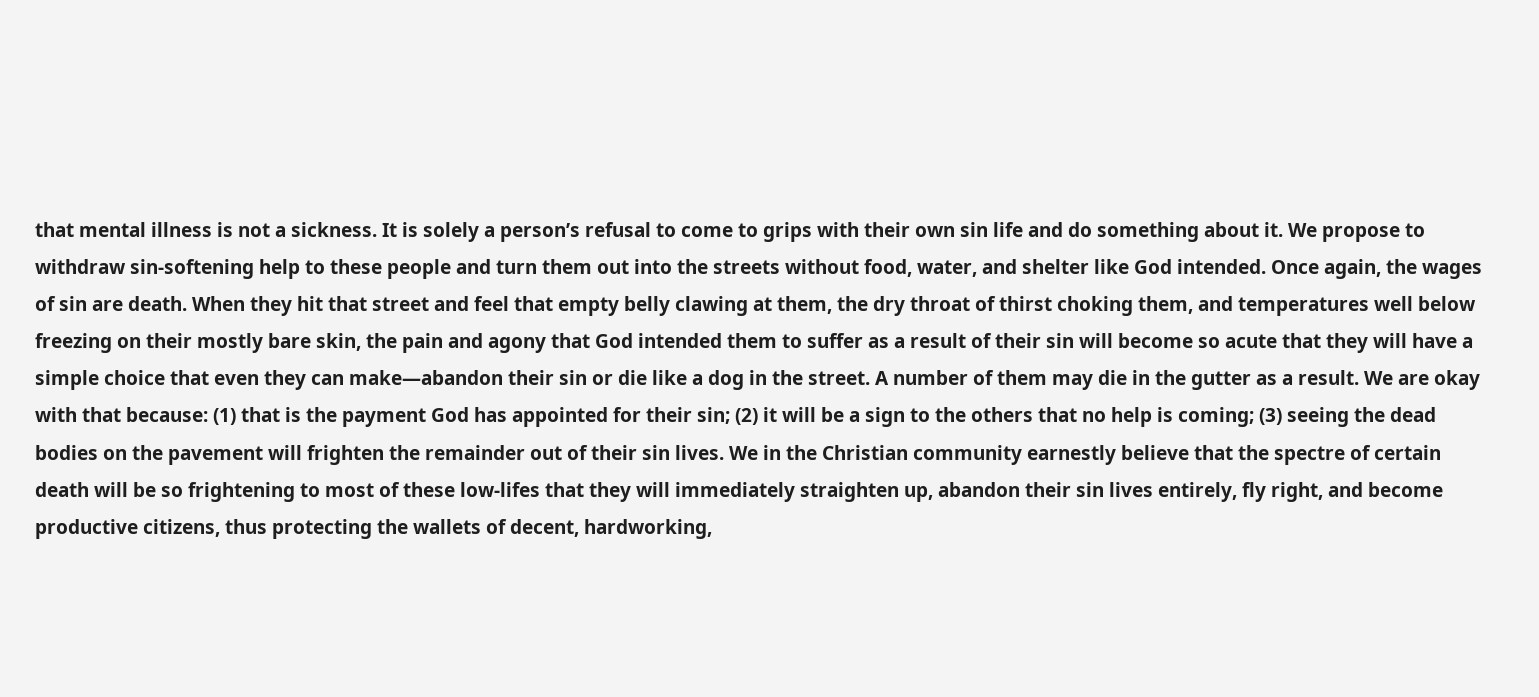that mental illness is not a sickness. It is solely a person’s refusal to come to grips with their own sin life and do something about it. We propose to withdraw sin-softening help to these people and turn them out into the streets without food, water, and shelter like God intended. Once again, the wages of sin are death. When they hit that street and feel that empty belly clawing at them, the dry throat of thirst choking them, and temperatures well below freezing on their mostly bare skin, the pain and agony that God intended them to suffer as a result of their sin will become so acute that they will have a simple choice that even they can make—abandon their sin or die like a dog in the street. A number of them may die in the gutter as a result. We are okay with that because: (1) that is the payment God has appointed for their sin; (2) it will be a sign to the others that no help is coming; (3) seeing the dead bodies on the pavement will frighten the remainder out of their sin lives. We in the Christian community earnestly believe that the spectre of certain death will be so frightening to most of these low-lifes that they will immediately straighten up, abandon their sin lives entirely, fly right, and become productive citizens, thus protecting the wallets of decent, hardworking,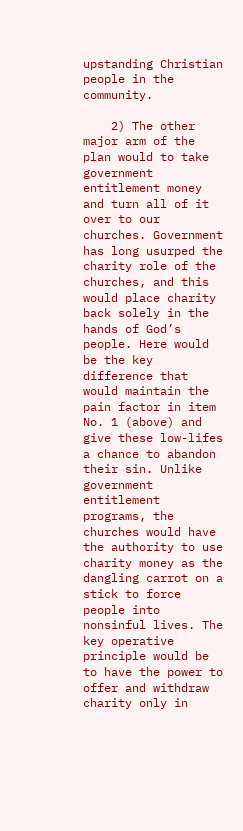upstanding Christian people in the community.

    2) The other major arm of the plan would to take government entitlement money and turn all of it over to our churches. Government has long usurped the charity role of the churches, and this would place charity back solely in the hands of God’s people. Here would be the key difference that would maintain the pain factor in item No. 1 (above) and give these low-lifes a chance to abandon their sin. Unlike government entitlement programs, the churches would have the authority to use charity money as the dangling carrot on a stick to force people into nonsinful lives. The key operative principle would be to have the power to offer and withdraw charity only in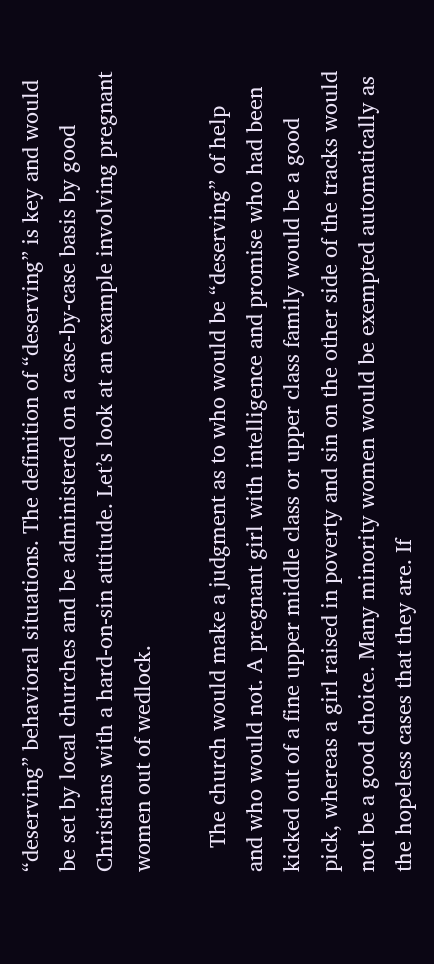“deserving” behavioral situations. The definition of “deserving” is key and would be set by local churches and be administered on a case-by-case basis by good Christians with a hard-on-sin attitude. Let’s look at an example involving pregnant women out of wedlock.

    The church would make a judgment as to who would be “deserving” of help and who would not. A pregnant girl with intelligence and promise who had been kicked out of a fine upper middle class or upper class family would be a good pick, whereas a girl raised in poverty and sin on the other side of the tracks would not be a good choice. Many minority women would be exempted automatically as the hopeless cases that they are. If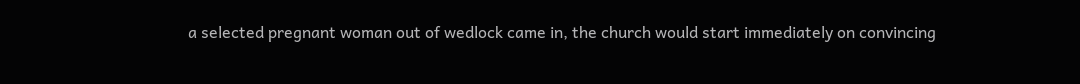a selected pregnant woman out of wedlock came in, the church would start immediately on convincing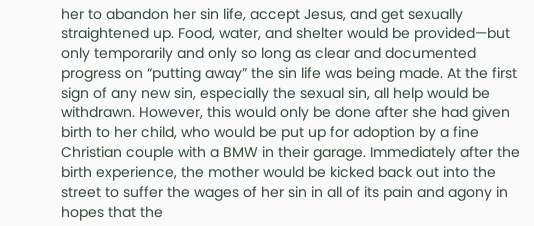her to abandon her sin life, accept Jesus, and get sexually straightened up. Food, water, and shelter would be provided—but only temporarily and only so long as clear and documented progress on “putting away” the sin life was being made. At the first sign of any new sin, especially the sexual sin, all help would be withdrawn. However, this would only be done after she had given birth to her child, who would be put up for adoption by a fine Christian couple with a BMW in their garage. Immediately after the birth experience, the mother would be kicked back out into the street to suffer the wages of her sin in all of its pain and agony in hopes that the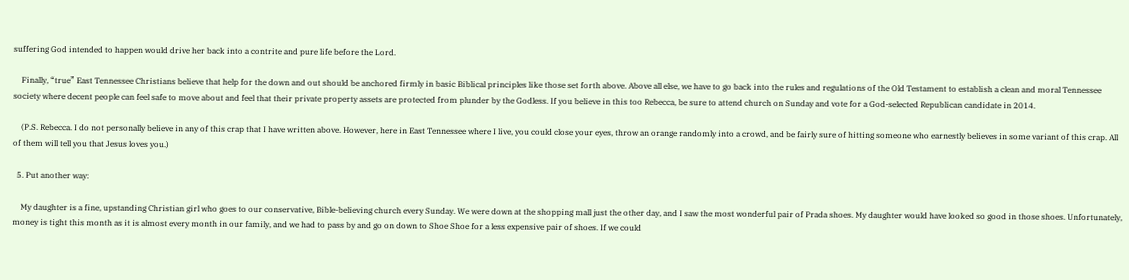suffering God intended to happen would drive her back into a contrite and pure life before the Lord.

    Finally, “true” East Tennessee Christians believe that help for the down and out should be anchored firmly in basic Biblical principles like those set forth above. Above all else, we have to go back into the rules and regulations of the Old Testament to establish a clean and moral Tennessee society where decent people can feel safe to move about and feel that their private property assets are protected from plunder by the Godless. If you believe in this too Rebecca, be sure to attend church on Sunday and vote for a God-selected Republican candidate in 2014.

    (P.S. Rebecca. I do not personally believe in any of this crap that I have written above. However, here in East Tennessee where I live, you could close your eyes, throw an orange randomly into a crowd, and be fairly sure of hitting someone who earnestly believes in some variant of this crap. All of them will tell you that Jesus loves you.)

  5. Put another way:

    My daughter is a fine, upstanding Christian girl who goes to our conservative, Bible-believing church every Sunday. We were down at the shopping mall just the other day, and I saw the most wonderful pair of Prada shoes. My daughter would have looked so good in those shoes. Unfortunately, money is tight this month as it is almost every month in our family, and we had to pass by and go on down to Shoe Shoe for a less expensive pair of shoes. If we could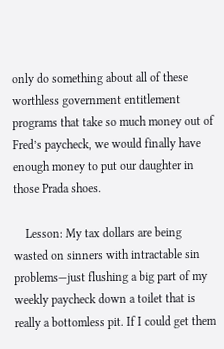only do something about all of these worthless government entitlement programs that take so much money out of Fred’s paycheck, we would finally have enough money to put our daughter in those Prada shoes.

    Lesson: My tax dollars are being wasted on sinners with intractable sin problems—just flushing a big part of my weekly paycheck down a toilet that is really a bottomless pit. If I could get them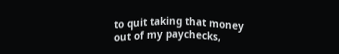to quit taking that money out of my paychecks,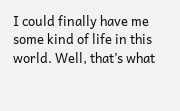I could finally have me some kind of life in this world. Well, that’s what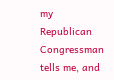my Republican Congressman tells me, and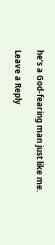he’s a God-fearing man just like me.

Leave a Reply